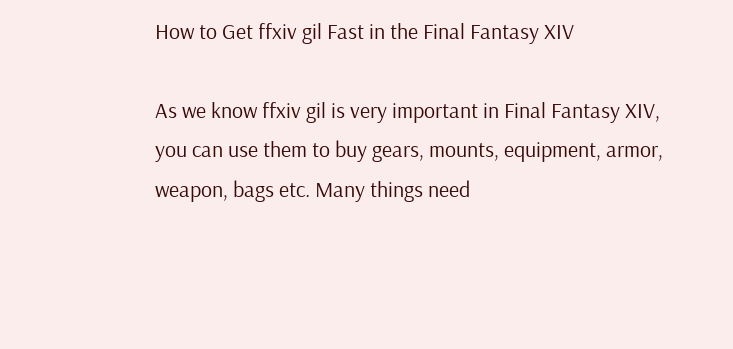How to Get ffxiv gil Fast in the Final Fantasy XIV

As we know ffxiv gil is very important in Final Fantasy XIV, you can use them to buy gears, mounts, equipment, armor, weapon, bags etc. Many things need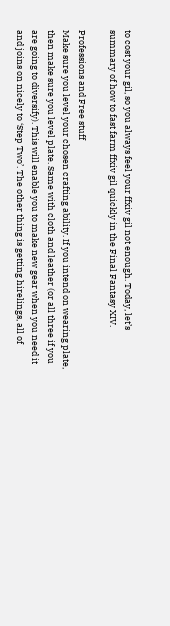to cost your gil, so you always feel your ffxiv gil not enough. Today, let’s summary of how to fast farm ffxiv gil quickly in the Final Fantasy XIV.

Professions and Free stuff
Make sure you level your chosen crafting ability. If you intend on wearing plate, then make sure you level plate. Same with cloth and leather (or all three if you are going to diversify). This will enable you to make new gear when you need it and joins on nicely to ‘Step Two’. The other thing is getting hirelings, all of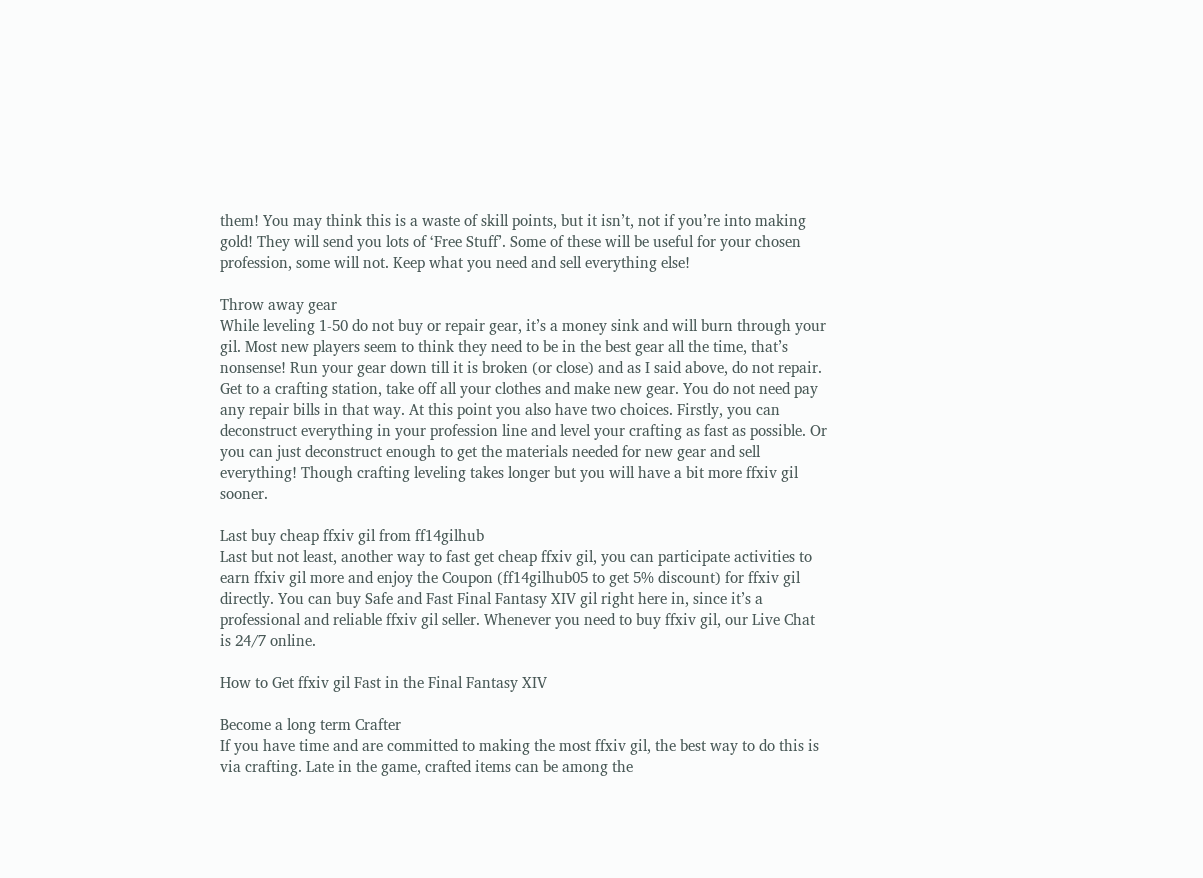them! You may think this is a waste of skill points, but it isn’t, not if you’re into making gold! They will send you lots of ‘Free Stuff’. Some of these will be useful for your chosen profession, some will not. Keep what you need and sell everything else!

Throw away gear
While leveling 1-50 do not buy or repair gear, it’s a money sink and will burn through your gil. Most new players seem to think they need to be in the best gear all the time, that’s nonsense! Run your gear down till it is broken (or close) and as I said above, do not repair. Get to a crafting station, take off all your clothes and make new gear. You do not need pay any repair bills in that way. At this point you also have two choices. Firstly, you can deconstruct everything in your profession line and level your crafting as fast as possible. Or you can just deconstruct enough to get the materials needed for new gear and sell everything! Though crafting leveling takes longer but you will have a bit more ffxiv gil sooner.

Last buy cheap ffxiv gil from ff14gilhub
Last but not least, another way to fast get cheap ffxiv gil, you can participate activities to earn ffxiv gil more and enjoy the Coupon (ff14gilhub05 to get 5% discount) for ffxiv gil directly. You can buy Safe and Fast Final Fantasy XIV gil right here in, since it’s a professional and reliable ffxiv gil seller. Whenever you need to buy ffxiv gil, our Live Chat is 24/7 online.

How to Get ffxiv gil Fast in the Final Fantasy XIV

Become a long term Crafter
If you have time and are committed to making the most ffxiv gil, the best way to do this is via crafting. Late in the game, crafted items can be among the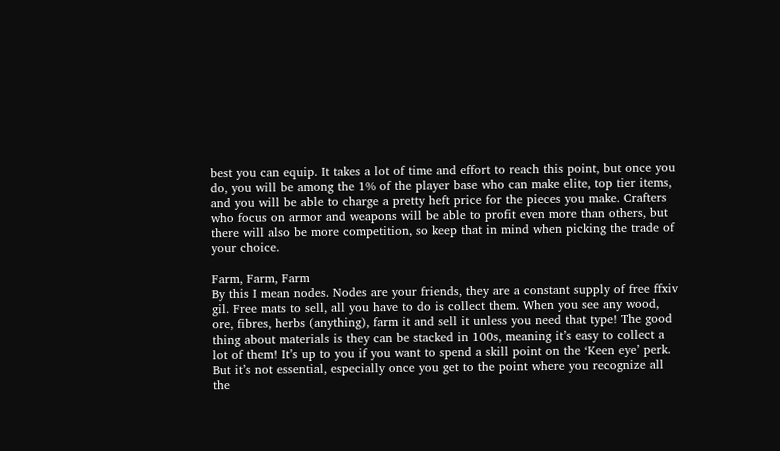best you can equip. It takes a lot of time and effort to reach this point, but once you do, you will be among the 1% of the player base who can make elite, top tier items, and you will be able to charge a pretty heft price for the pieces you make. Crafters who focus on armor and weapons will be able to profit even more than others, but there will also be more competition, so keep that in mind when picking the trade of your choice.

Farm, Farm, Farm
By this I mean nodes. Nodes are your friends, they are a constant supply of free ffxiv gil. Free mats to sell, all you have to do is collect them. When you see any wood, ore, fibres, herbs (anything), farm it and sell it unless you need that type! The good thing about materials is they can be stacked in 100s, meaning it’s easy to collect a lot of them! It’s up to you if you want to spend a skill point on the ‘Keen eye’ perk. But it’s not essential, especially once you get to the point where you recognize all the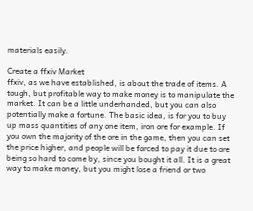materials easily.

Create a ffxiv Market
ffxiv, as we have established, is about the trade of items. A tough, but profitable way to make money is to manipulate the market. It can be a little underhanded, but you can also potentially make a fortune. The basic idea, is for you to buy up mass quantities of any one item, iron ore for example. If you own the majority of the ore in the game, then you can set the price higher, and people will be forced to pay it due to ore being so hard to come by, since you bought it all. It is a great way to make money, but you might lose a friend or two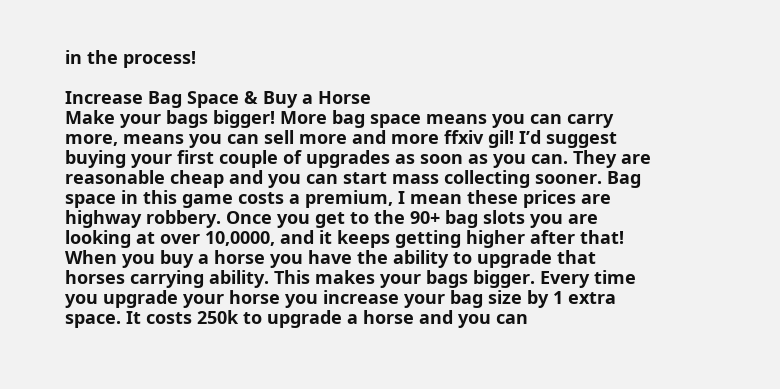in the process!

Increase Bag Space & Buy a Horse
Make your bags bigger! More bag space means you can carry more, means you can sell more and more ffxiv gil! I’d suggest buying your first couple of upgrades as soon as you can. They are reasonable cheap and you can start mass collecting sooner. Bag space in this game costs a premium, I mean these prices are highway robbery. Once you get to the 90+ bag slots you are looking at over 10,0000, and it keeps getting higher after that! When you buy a horse you have the ability to upgrade that horses carrying ability. This makes your bags bigger. Every time you upgrade your horse you increase your bag size by 1 extra space. It costs 250k to upgrade a horse and you can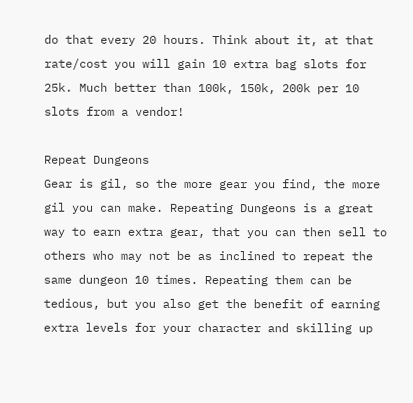do that every 20 hours. Think about it, at that rate/cost you will gain 10 extra bag slots for 25k. Much better than 100k, 150k, 200k per 10 slots from a vendor!

Repeat Dungeons
Gear is gil, so the more gear you find, the more gil you can make. Repeating Dungeons is a great way to earn extra gear, that you can then sell to others who may not be as inclined to repeat the same dungeon 10 times. Repeating them can be tedious, but you also get the benefit of earning extra levels for your character and skilling up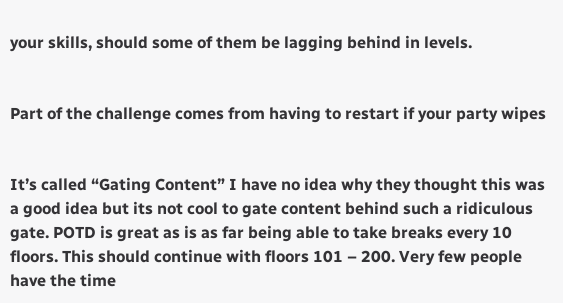your skills, should some of them be lagging behind in levels.


Part of the challenge comes from having to restart if your party wipes


It’s called “Gating Content” I have no idea why they thought this was a good idea but its not cool to gate content behind such a ridiculous gate. POTD is great as is as far being able to take breaks every 10 floors. This should continue with floors 101 – 200. Very few people have the time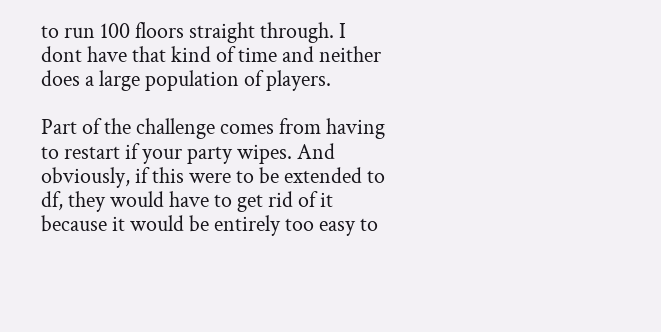to run 100 floors straight through. I dont have that kind of time and neither does a large population of players.

Part of the challenge comes from having to restart if your party wipes. And obviously, if this were to be extended to df, they would have to get rid of it because it would be entirely too easy to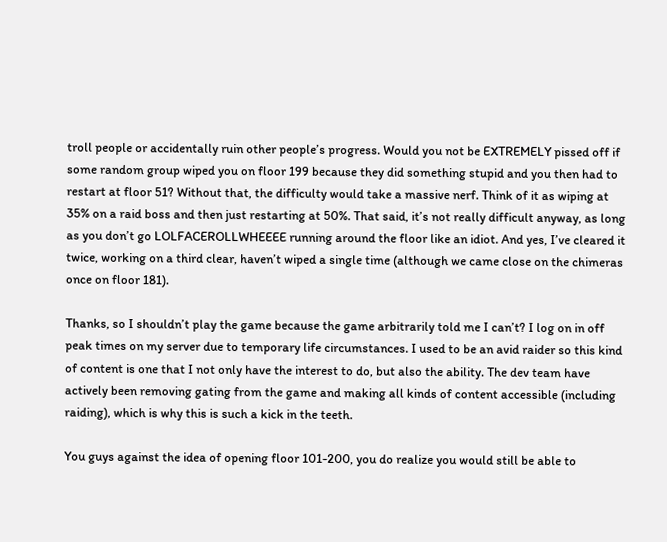troll people or accidentally ruin other people’s progress. Would you not be EXTREMELY pissed off if some random group wiped you on floor 199 because they did something stupid and you then had to restart at floor 51? Without that, the difficulty would take a massive nerf. Think of it as wiping at 35% on a raid boss and then just restarting at 50%. That said, it’s not really difficult anyway, as long as you don’t go LOLFACEROLLWHEEEE running around the floor like an idiot. And yes, I’ve cleared it twice, working on a third clear, haven’t wiped a single time (although we came close on the chimeras once on floor 181).

Thanks, so I shouldn’t play the game because the game arbitrarily told me I can’t? I log on in off peak times on my server due to temporary life circumstances. I used to be an avid raider so this kind of content is one that I not only have the interest to do, but also the ability. The dev team have actively been removing gating from the game and making all kinds of content accessible (including raiding), which is why this is such a kick in the teeth.

You guys against the idea of opening floor 101-200, you do realize you would still be able to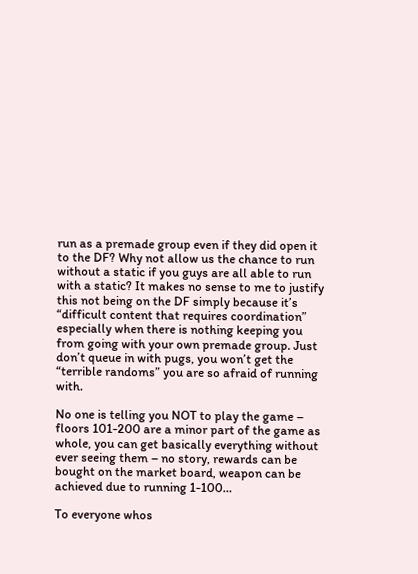run as a premade group even if they did open it to the DF? Why not allow us the chance to run without a static if you guys are all able to run with a static? It makes no sense to me to justify this not being on the DF simply because it’s “difficult content that requires coordination” especially when there is nothing keeping you from going with your own premade group. Just don’t queue in with pugs, you won’t get the “terrible randoms” you are so afraid of running with.

No one is telling you NOT to play the game – floors 101-200 are a minor part of the game as whole, you can get basically everything without ever seeing them – no story, rewards can be bought on the market board, weapon can be achieved due to running 1-100…

To everyone whos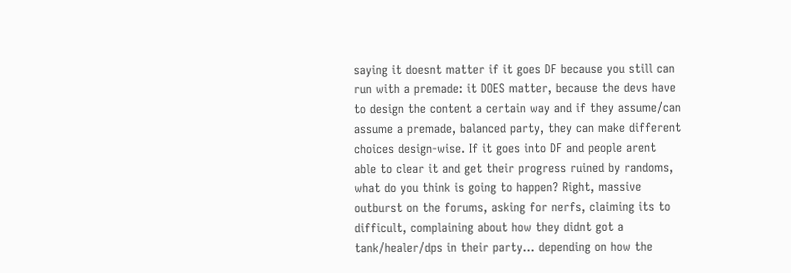saying it doesnt matter if it goes DF because you still can run with a premade: it DOES matter, because the devs have to design the content a certain way and if they assume/can assume a premade, balanced party, they can make different choices design-wise. If it goes into DF and people arent able to clear it and get their progress ruined by randoms, what do you think is going to happen? Right, massive outburst on the forums, asking for nerfs, claiming its to difficult, complaining about how they didnt got a tank/healer/dps in their party… depending on how the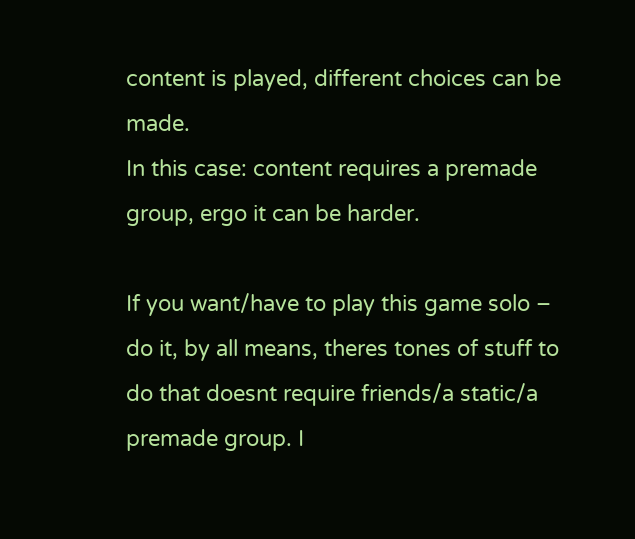content is played, different choices can be made.
In this case: content requires a premade group, ergo it can be harder.

If you want/have to play this game solo – do it, by all means, theres tones of stuff to do that doesnt require friends/a static/a premade group. I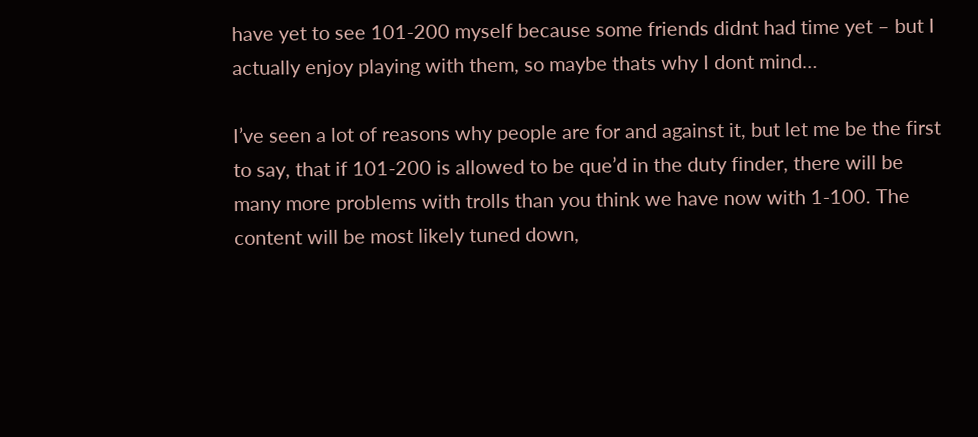have yet to see 101-200 myself because some friends didnt had time yet – but I actually enjoy playing with them, so maybe thats why I dont mind…

I’ve seen a lot of reasons why people are for and against it, but let me be the first to say, that if 101-200 is allowed to be que’d in the duty finder, there will be many more problems with trolls than you think we have now with 1-100. The content will be most likely tuned down,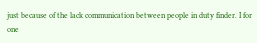just because of the lack communication between people in duty finder. I for one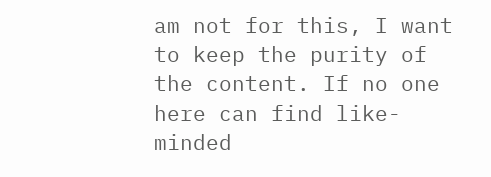am not for this, I want to keep the purity of the content. If no one here can find like-minded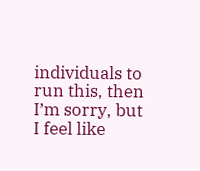individuals to run this, then I’m sorry, but I feel like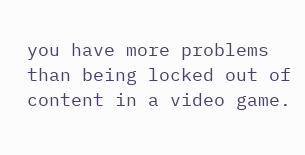you have more problems than being locked out of content in a video game.